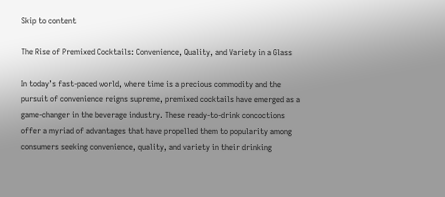Skip to content

The Rise of Premixed Cocktails: Convenience, Quality, and Variety in a Glass

In today’s fast-paced world, where time is a precious commodity and the pursuit of convenience reigns supreme, premixed cocktails have emerged as a game-changer in the beverage industry. These ready-to-drink concoctions offer a myriad of advantages that have propelled them to popularity among consumers seeking convenience, quality, and variety in their drinking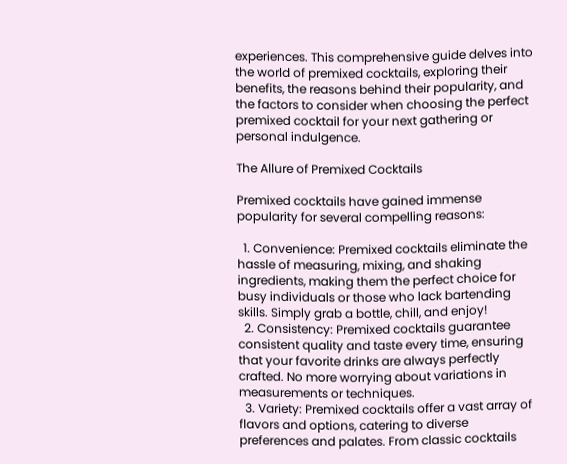experiences. This comprehensive guide delves into the world of premixed cocktails, exploring their benefits, the reasons behind their popularity, and the factors to consider when choosing the perfect premixed cocktail for your next gathering or personal indulgence.

The Allure of Premixed Cocktails

Premixed cocktails have gained immense popularity for several compelling reasons:

  1. Convenience: Premixed cocktails eliminate the hassle of measuring, mixing, and shaking ingredients, making them the perfect choice for busy individuals or those who lack bartending skills. Simply grab a bottle, chill, and enjoy!
  2. Consistency: Premixed cocktails guarantee consistent quality and taste every time, ensuring that your favorite drinks are always perfectly crafted. No more worrying about variations in measurements or techniques.
  3. Variety: Premixed cocktails offer a vast array of flavors and options, catering to diverse preferences and palates. From classic cocktails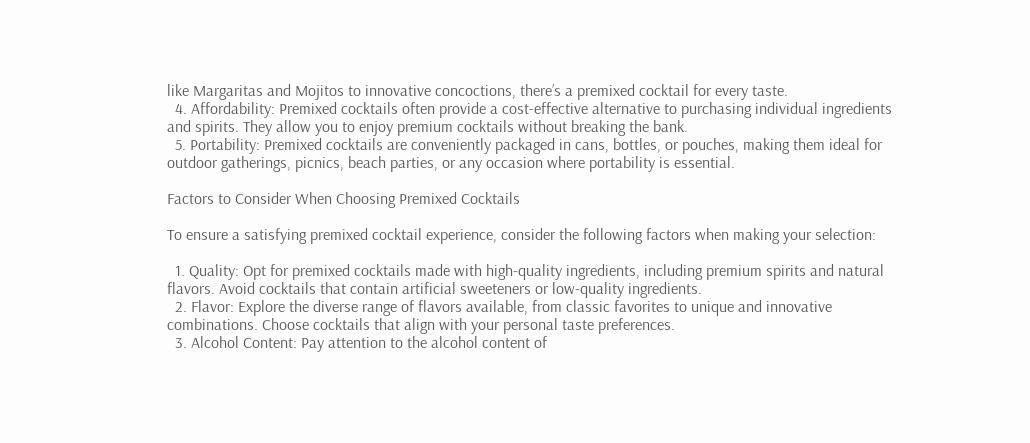like Margaritas and Mojitos to innovative concoctions, there’s a premixed cocktail for every taste.
  4. Affordability: Premixed cocktails often provide a cost-effective alternative to purchasing individual ingredients and spirits. They allow you to enjoy premium cocktails without breaking the bank.
  5. Portability: Premixed cocktails are conveniently packaged in cans, bottles, or pouches, making them ideal for outdoor gatherings, picnics, beach parties, or any occasion where portability is essential.

Factors to Consider When Choosing Premixed Cocktails

To ensure a satisfying premixed cocktail experience, consider the following factors when making your selection:

  1. Quality: Opt for premixed cocktails made with high-quality ingredients, including premium spirits and natural flavors. Avoid cocktails that contain artificial sweeteners or low-quality ingredients.
  2. Flavor: Explore the diverse range of flavors available, from classic favorites to unique and innovative combinations. Choose cocktails that align with your personal taste preferences.
  3. Alcohol Content: Pay attention to the alcohol content of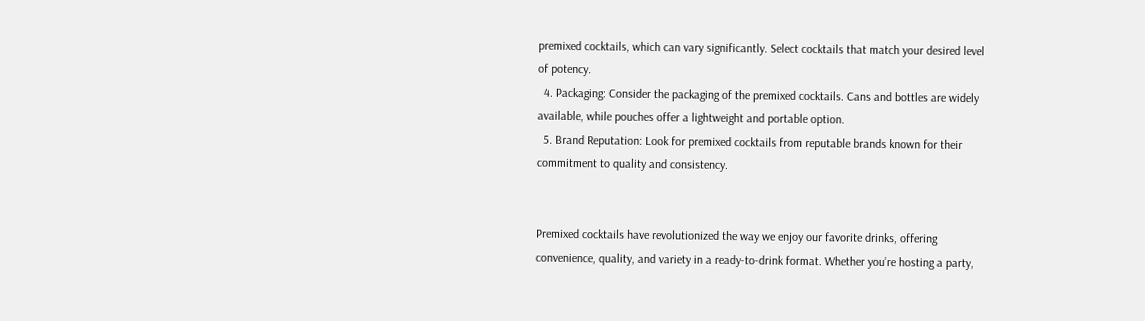premixed cocktails, which can vary significantly. Select cocktails that match your desired level of potency.
  4. Packaging: Consider the packaging of the premixed cocktails. Cans and bottles are widely available, while pouches offer a lightweight and portable option.
  5. Brand Reputation: Look for premixed cocktails from reputable brands known for their commitment to quality and consistency.


Premixed cocktails have revolutionized the way we enjoy our favorite drinks, offering convenience, quality, and variety in a ready-to-drink format. Whether you’re hosting a party,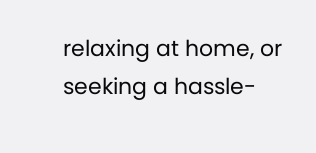relaxing at home, or seeking a hassle-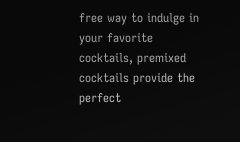free way to indulge in your favorite cocktails, premixed cocktails provide the perfect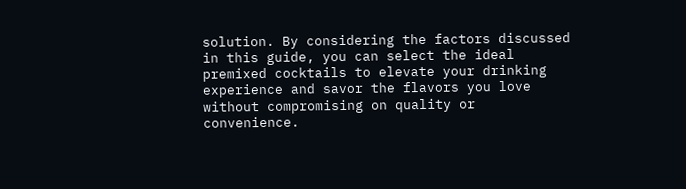solution. By considering the factors discussed in this guide, you can select the ideal premixed cocktails to elevate your drinking experience and savor the flavors you love without compromising on quality or convenience.